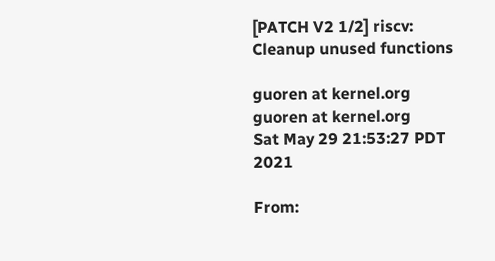[PATCH V2 1/2] riscv: Cleanup unused functions

guoren at kernel.org guoren at kernel.org
Sat May 29 21:53:27 PDT 2021

From: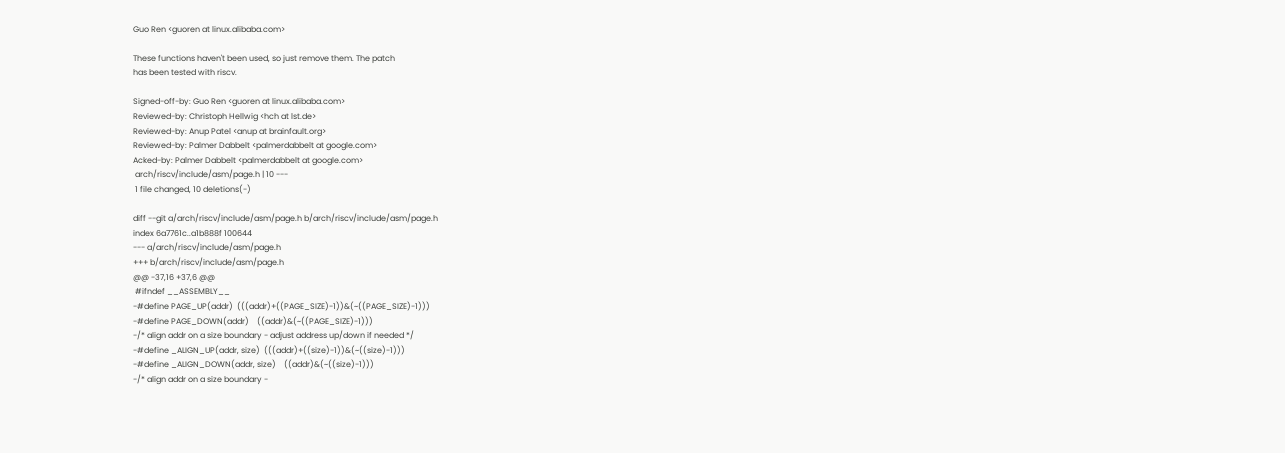Guo Ren <guoren at linux.alibaba.com>

These functions haven't been used, so just remove them. The patch
has been tested with riscv.

Signed-off-by: Guo Ren <guoren at linux.alibaba.com>
Reviewed-by: Christoph Hellwig <hch at lst.de>
Reviewed-by: Anup Patel <anup at brainfault.org>
Reviewed-by: Palmer Dabbelt <palmerdabbelt at google.com>
Acked-by: Palmer Dabbelt <palmerdabbelt at google.com>
 arch/riscv/include/asm/page.h | 10 ---
 1 file changed, 10 deletions(-)

diff --git a/arch/riscv/include/asm/page.h b/arch/riscv/include/asm/page.h
index 6a7761c..a1b888f 100644
--- a/arch/riscv/include/asm/page.h
+++ b/arch/riscv/include/asm/page.h
@@ -37,16 +37,6 @@
 #ifndef __ASSEMBLY__
-#define PAGE_UP(addr)  (((addr)+((PAGE_SIZE)-1))&(~((PAGE_SIZE)-1)))
-#define PAGE_DOWN(addr)    ((addr)&(~((PAGE_SIZE)-1)))
-/* align addr on a size boundary - adjust address up/down if needed */
-#define _ALIGN_UP(addr, size)  (((addr)+((size)-1))&(~((size)-1)))
-#define _ALIGN_DOWN(addr, size)    ((addr)&(~((size)-1)))
-/* align addr on a size boundary -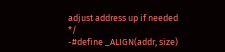adjust address up if needed */
-#define _ALIGN(addr, size)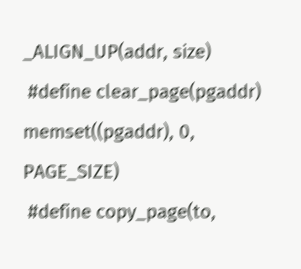_ALIGN_UP(addr, size)
 #define clear_page(pgaddr)         memset((pgaddr), 0, PAGE_SIZE)
 #define copy_page(to,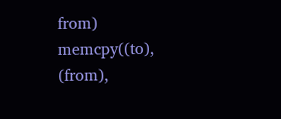from)            memcpy((to), (from),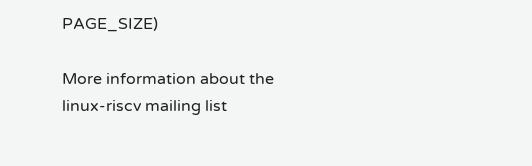PAGE_SIZE)

More information about the linux-riscv mailing list